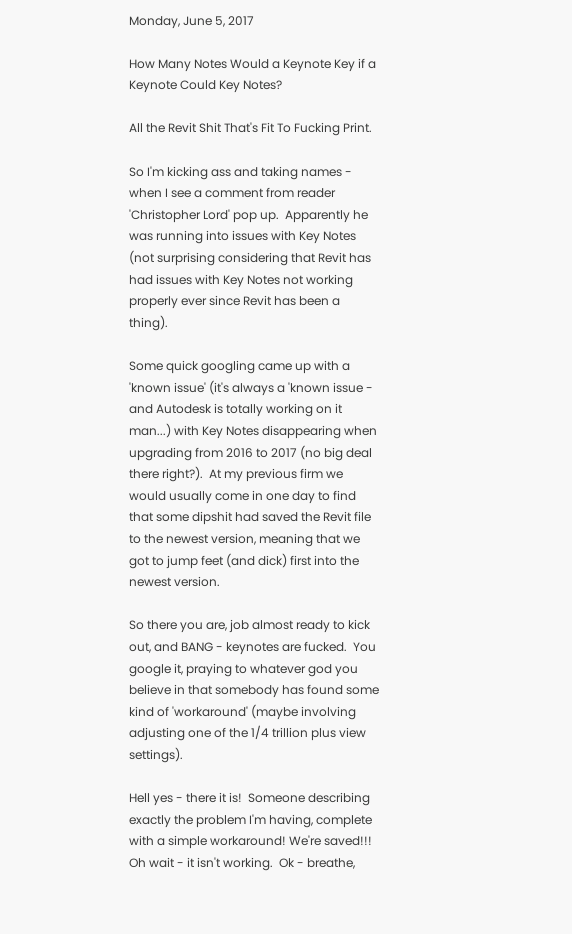Monday, June 5, 2017

How Many Notes Would a Keynote Key if a Keynote Could Key Notes?

All the Revit Shit That's Fit To Fucking Print.

So I'm kicking ass and taking names - when I see a comment from reader 'Christopher Lord' pop up.  Apparently he was running into issues with Key Notes (not surprising considering that Revit has had issues with Key Notes not working properly ever since Revit has been a thing).

Some quick googling came up with a 'known issue' (it's always a 'known issue - and Autodesk is totally working on it man...) with Key Notes disappearing when upgrading from 2016 to 2017 (no big deal there right?).  At my previous firm we would usually come in one day to find that some dipshit had saved the Revit file to the newest version, meaning that we got to jump feet (and dick) first into the newest version.

So there you are, job almost ready to kick out, and BANG - keynotes are fucked.  You google it, praying to whatever god you believe in that somebody has found some kind of 'workaround' (maybe involving adjusting one of the 1/4 trillion plus view settings).

Hell yes - there it is!  Someone describing exactly the problem I'm having, complete with a simple workaround! We're saved!!!  Oh wait - it isn't working.  Ok - breathe,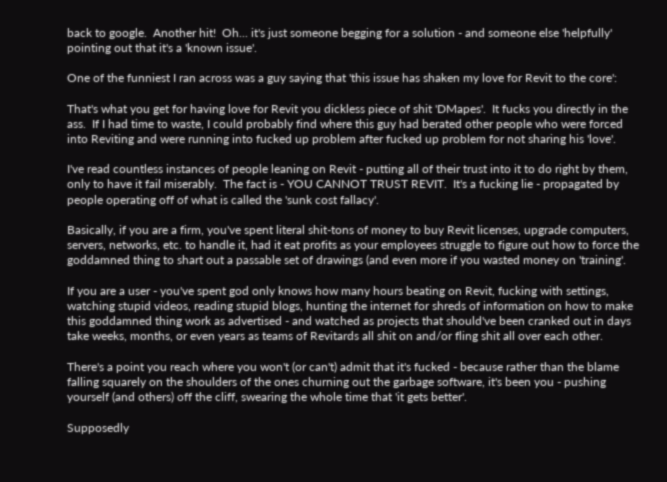back to google.  Another hit!  Oh... it's just someone begging for a solution - and someone else 'helpfully' pointing out that it's a 'known issue'.

One of the funniest I ran across was a guy saying that 'this issue has shaken my love for Revit to the core':

That's what you get for having love for Revit you dickless piece of shit 'DMapes'.  It fucks you directly in the ass.  If I had time to waste, I could probably find where this guy had berated other people who were forced into Reviting and were running into fucked up problem after fucked up problem for not sharing his 'love'.

I've read countless instances of people leaning on Revit - putting all of their trust into it to do right by them, only to have it fail miserably.  The fact is - YOU CANNOT TRUST REVIT.  It's a fucking lie - propagated by people operating off of what is called the 'sunk cost fallacy'.

Basically, if you are a firm, you've spent literal shit-tons of money to buy Revit licenses, upgrade computers, servers, networks, etc. to handle it, had it eat profits as your employees struggle to figure out how to force the goddamned thing to shart out a passable set of drawings (and even more if you wasted money on 'training'.

If you are a user - you've spent god only knows how many hours beating on Revit, fucking with settings, watching stupid videos, reading stupid blogs, hunting the internet for shreds of information on how to make this goddamned thing work as advertised - and watched as projects that should've been cranked out in days take weeks, months, or even years as teams of Revitards all shit on and/or fling shit all over each other.

There's a point you reach where you won't (or can't) admit that it's fucked - because rather than the blame falling squarely on the shoulders of the ones churning out the garbage software, it's been you - pushing yourself (and others) off the cliff, swearing the whole time that 'it gets better'.

Supposedly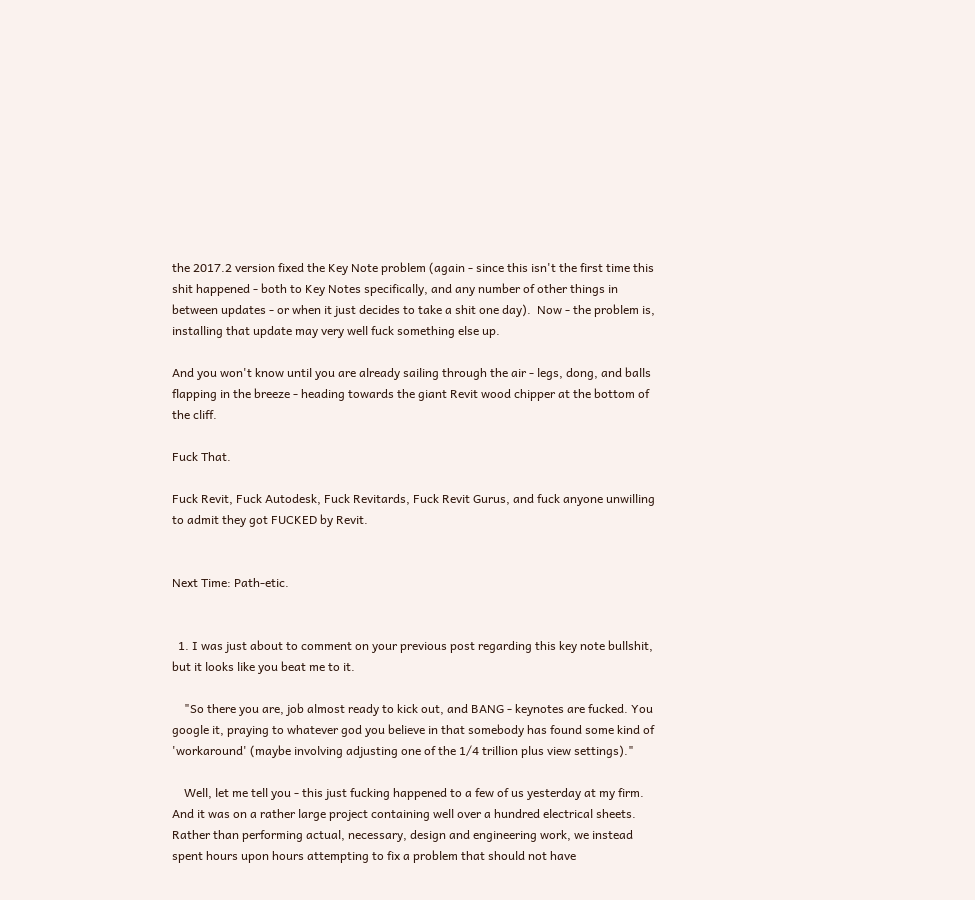the 2017.2 version fixed the Key Note problem (again - since this isn't the first time this shit happened - both to Key Notes specifically, and any number of other things in between updates - or when it just decides to take a shit one day).  Now - the problem is, installing that update may very well fuck something else up.

And you won't know until you are already sailing through the air - legs, dong, and balls flapping in the breeze - heading towards the giant Revit wood chipper at the bottom of the cliff.

Fuck That.

Fuck Revit, Fuck Autodesk, Fuck Revitards, Fuck Revit Gurus, and fuck anyone unwilling to admit they got FUCKED by Revit.


Next Time: Path-etic.


  1. I was just about to comment on your previous post regarding this key note bullshit, but it looks like you beat me to it.

    "So there you are, job almost ready to kick out, and BANG - keynotes are fucked. You google it, praying to whatever god you believe in that somebody has found some kind of 'workaround' (maybe involving adjusting one of the 1/4 trillion plus view settings)."

    Well, let me tell you - this just fucking happened to a few of us yesterday at my firm. And it was on a rather large project containing well over a hundred electrical sheets. Rather than performing actual, necessary, design and engineering work, we instead spent hours upon hours attempting to fix a problem that should not have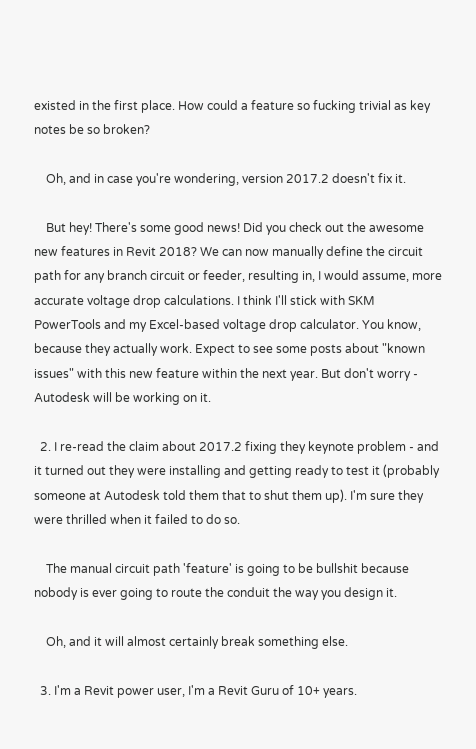existed in the first place. How could a feature so fucking trivial as key notes be so broken?

    Oh, and in case you're wondering, version 2017.2 doesn't fix it.

    But hey! There's some good news! Did you check out the awesome new features in Revit 2018? We can now manually define the circuit path for any branch circuit or feeder, resulting in, I would assume, more accurate voltage drop calculations. I think I'll stick with SKM PowerTools and my Excel-based voltage drop calculator. You know, because they actually work. Expect to see some posts about "known issues" with this new feature within the next year. But don't worry - Autodesk will be working on it.

  2. I re-read the claim about 2017.2 fixing they keynote problem - and it turned out they were installing and getting ready to test it (probably someone at Autodesk told them that to shut them up). I'm sure they were thrilled when it failed to do so.

    The manual circuit path 'feature' is going to be bullshit because nobody is ever going to route the conduit the way you design it.

    Oh, and it will almost certainly break something else.

  3. I'm a Revit power user, I'm a Revit Guru of 10+ years.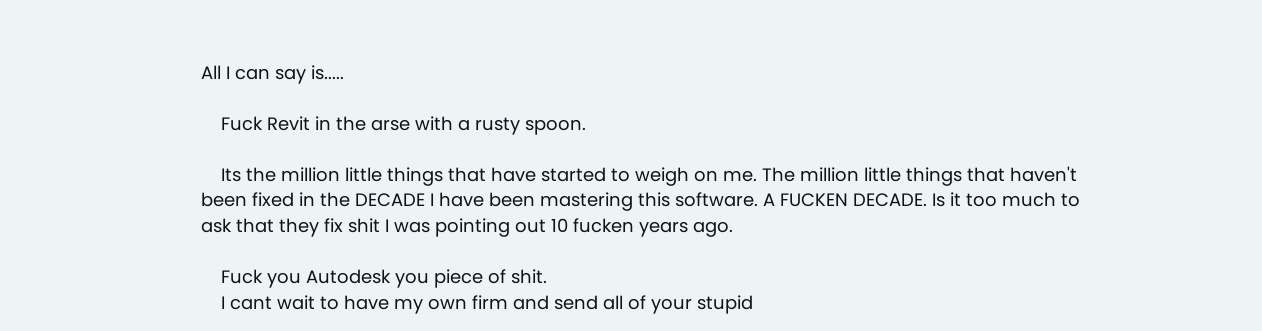All I can say is.....

    Fuck Revit in the arse with a rusty spoon.

    Its the million little things that have started to weigh on me. The million little things that haven't been fixed in the DECADE I have been mastering this software. A FUCKEN DECADE. Is it too much to ask that they fix shit I was pointing out 10 fucken years ago.

    Fuck you Autodesk you piece of shit.
    I cant wait to have my own firm and send all of your stupid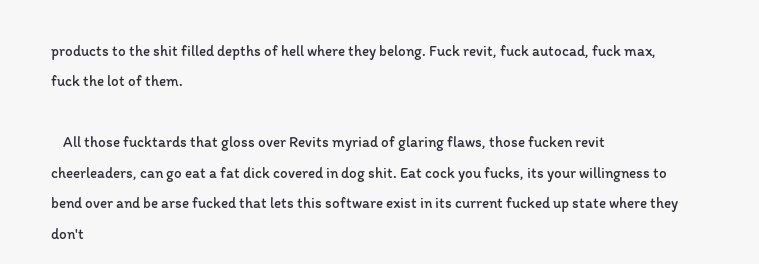products to the shit filled depths of hell where they belong. Fuck revit, fuck autocad, fuck max, fuck the lot of them.

    All those fucktards that gloss over Revits myriad of glaring flaws, those fucken revit cheerleaders, can go eat a fat dick covered in dog shit. Eat cock you fucks, its your willingness to bend over and be arse fucked that lets this software exist in its current fucked up state where they don't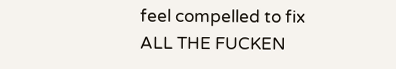feel compelled to fix ALL THE FUCKEN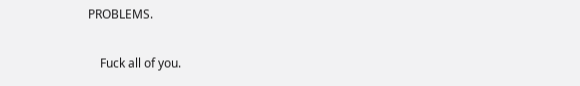PROBLEMS.

    Fuck all of you.